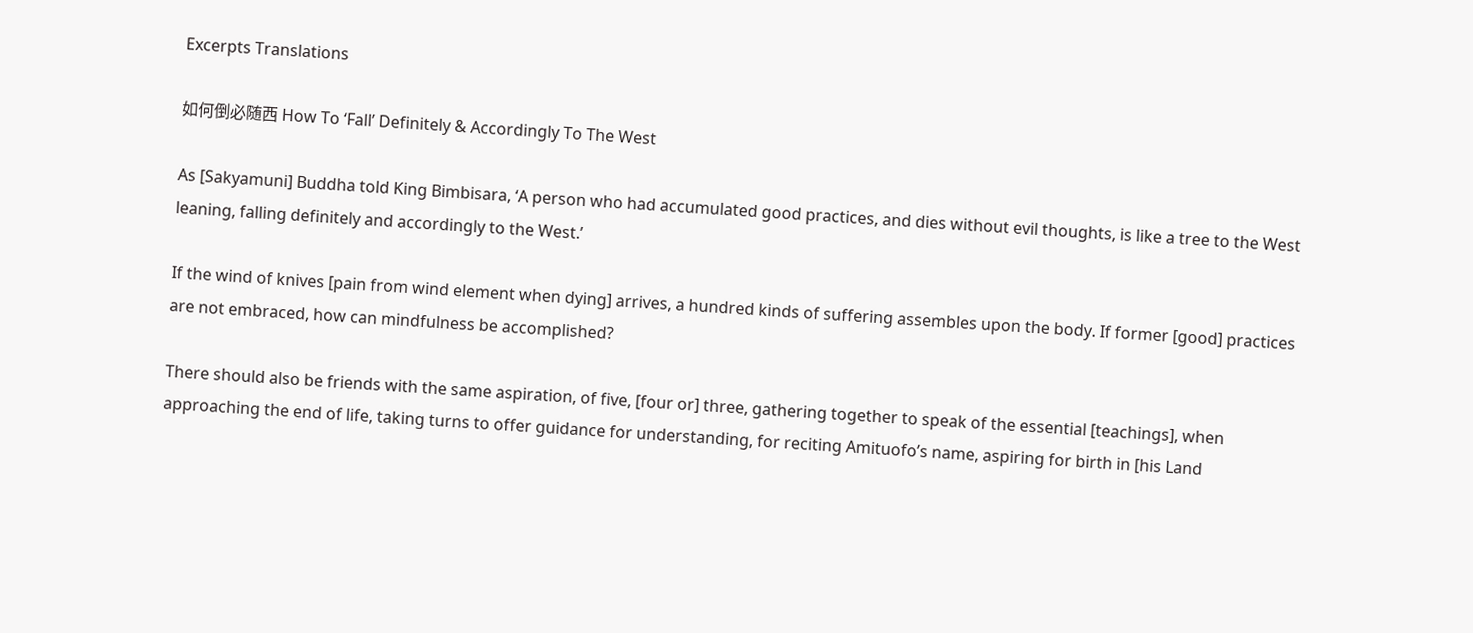Excerpts Translations

如何倒必随西 How To ‘Fall’ Definitely & Accordingly To The West

As [Sakyamuni] Buddha told King Bimbisara, ‘A person who had accumulated good practices, and dies without evil thoughts, is like a tree to the West leaning, falling definitely and accordingly to the West.’

If the wind of knives [pain from wind element when dying] arrives, a hundred kinds of suffering assembles upon the body. If former [good] practices are not embraced, how can mindfulness be accomplished?

There should also be friends with the same aspiration, of five, [four or] three, gathering together to speak of the essential [teachings], when approaching the end of life, taking turns to offer guidance for understanding, for reciting Amituofo’s name, aspiring for birth in [his Land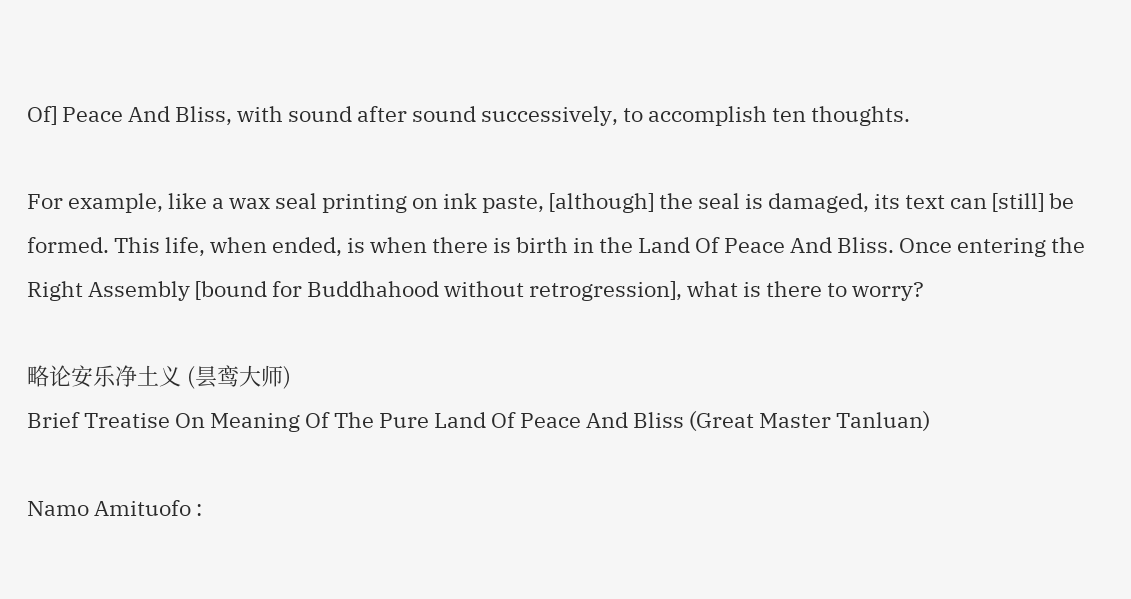Of] Peace And Bliss, with sound after sound successively, to accomplish ten thoughts.

For example, like a wax seal printing on ink paste, [although] the seal is damaged, its text can [still] be formed. This life, when ended, is when there is birth in the Land Of Peace And Bliss. Once entering the Right Assembly [bound for Buddhahood without retrogression], what is there to worry?

略论安乐净土义 (昙鸾大师)
Brief Treatise On Meaning Of The Pure Land Of Peace And Bliss (Great Master Tanluan)

Namo Amituofo :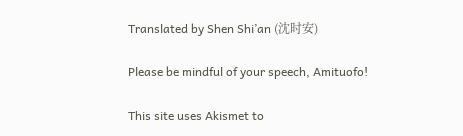Translated by Shen Shi’an (沈时安)

Please be mindful of your speech, Amituofo!

This site uses Akismet to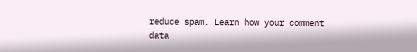reduce spam. Learn how your comment data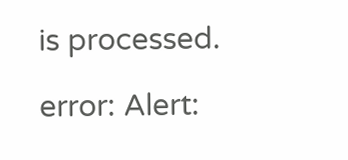is processed.

error: Alert: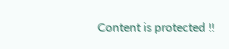Content is protected !!